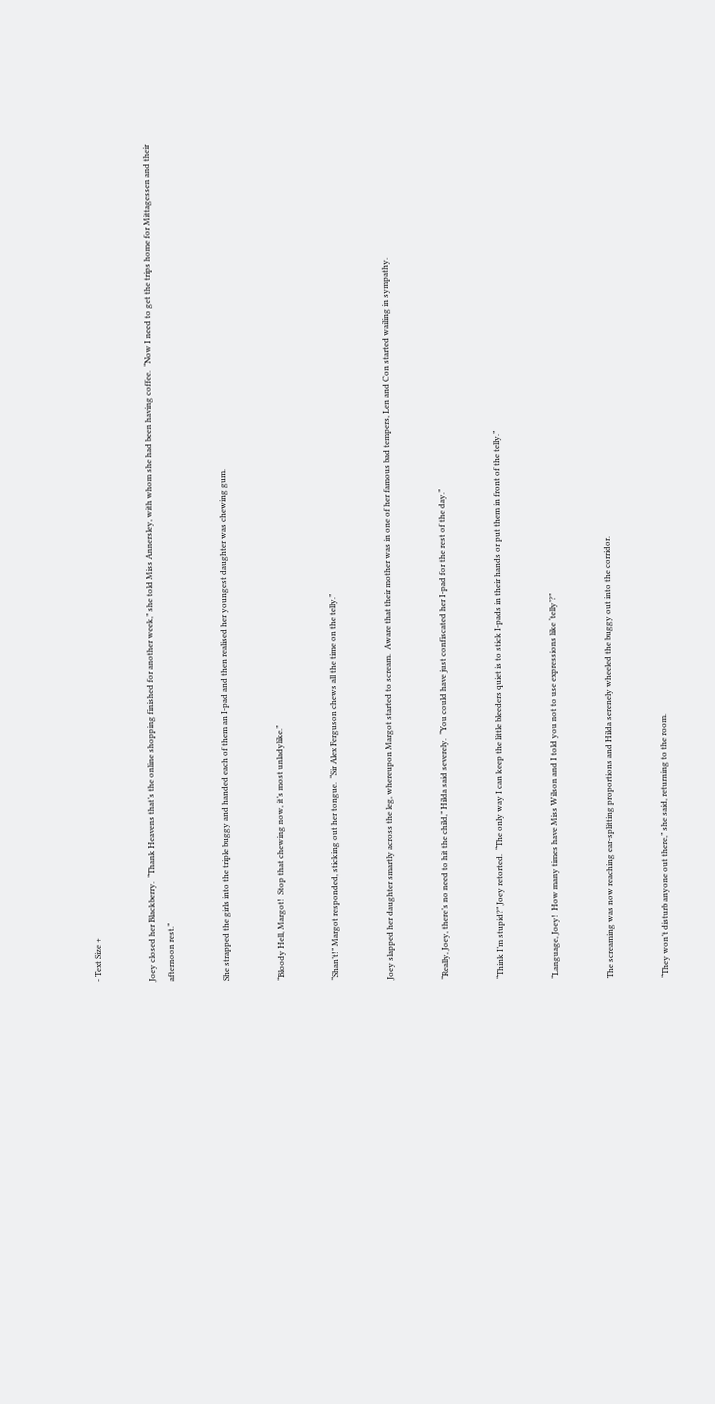- Text Size +


Joey closed her Blackberry.  “Thank Heavens that’s the online shopping finished for another week,” she told Miss Annersley, with whom she had been having coffee.  “Now I need to get the trips home for Mittagessen and their afternoon rest.”


She strapped the girls into the triple buggy and handed each of them an I-pad and then realised her youngest daughter was chewing gum.


“Bloody Hell, Margot!  Stop that chewing now, it’s most unladylike.”


“Shan’t!” Margot responded, sticking out her tongue.  “Sir Alex Ferguson chews all the time on the telly.”


Joey slapped her daughter smartly across the leg, whereupon Margot started to scream.  Aware that their mother was in one of her famous bad tempers, Len and Con started wailing in sympathy.


“Really, Joey, there’s no need to hit the child,” Hilda said severely.  “You could have just confiscated her I-pad for the rest of the day.”


“Think I’m stupid?” Joey retorted.  “The only way I can keep the little bleeders quiet is to stick I-pads in their hands or put them in front of the telly.”


“Language, Joey!  How many times have Miss Wilson and I told you not to use expressions like ‘telly’?”


The screaming was now reaching ear-splitting proportions and Hilda serenely wheeled the buggy out into the corridor.


“They won’t disturb anyone out there,” she said, returning to the room.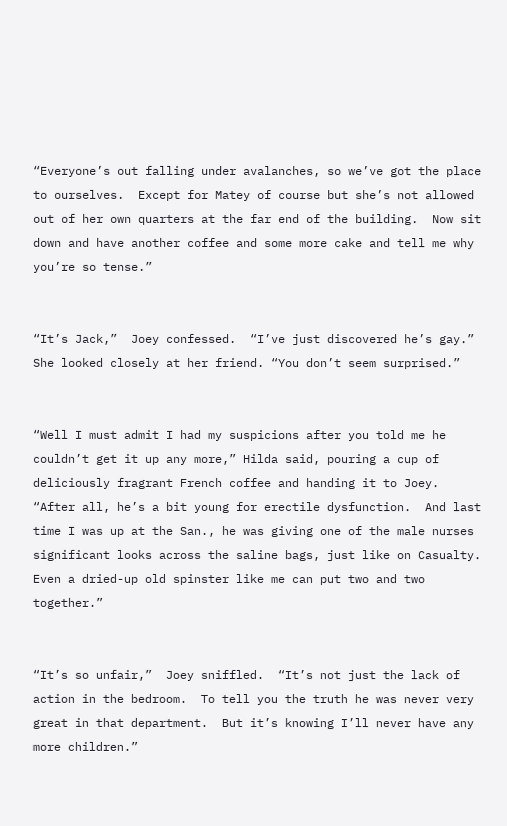“Everyone’s out falling under avalanches, so we’ve got the place to ourselves.  Except for Matey of course but she’s not allowed out of her own quarters at the far end of the building.  Now sit down and have another coffee and some more cake and tell me why you’re so tense.”


“It’s Jack,”  Joey confessed.  “I’ve just discovered he’s gay.”  She looked closely at her friend. “You don’t seem surprised.”


“Well I must admit I had my suspicions after you told me he couldn’t get it up any more,” Hilda said, pouring a cup of deliciously fragrant French coffee and handing it to Joey.  “After all, he’s a bit young for erectile dysfunction.  And last time I was up at the San., he was giving one of the male nurses significant looks across the saline bags, just like on Casualty.  Even a dried-up old spinster like me can put two and two together.”


“It’s so unfair,”  Joey sniffled.  “It’s not just the lack of action in the bedroom.  To tell you the truth he was never very great in that department.  But it’s knowing I’ll never have any more children.”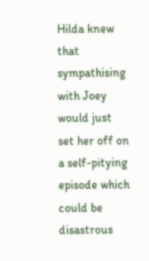Hilda knew that sympathising with Joey would just set her off on a self-pitying episode which could be disastrous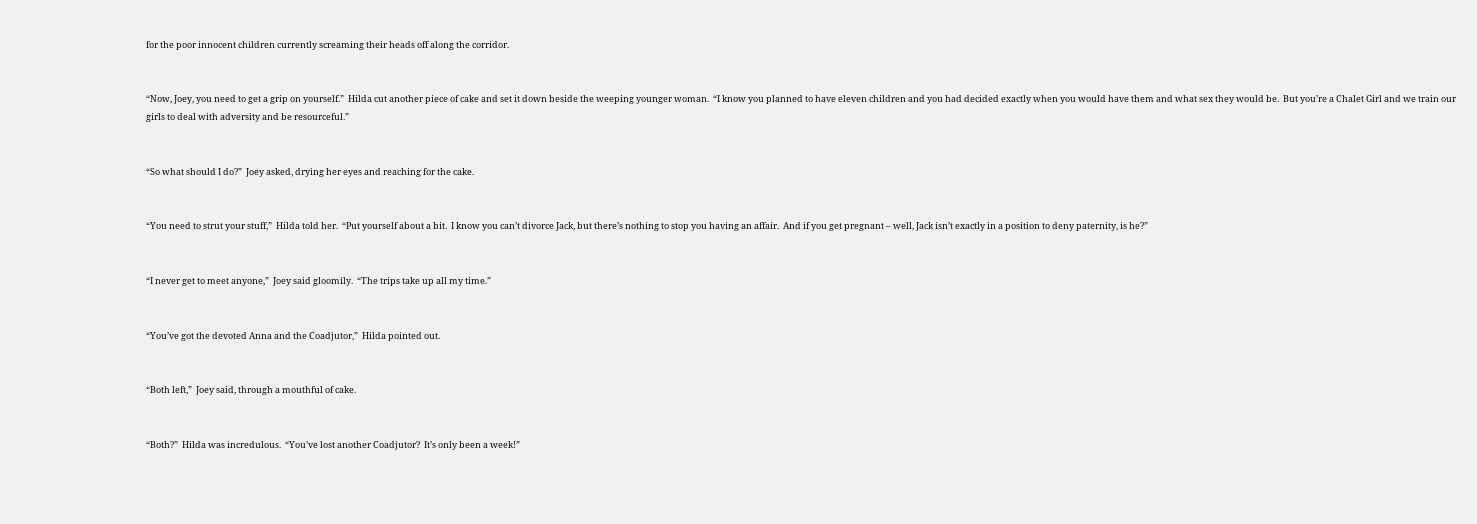for the poor innocent children currently screaming their heads off along the corridor.


“Now, Joey, you need to get a grip on yourself.”  Hilda cut another piece of cake and set it down beside the weeping younger woman.  “I know you planned to have eleven children and you had decided exactly when you would have them and what sex they would be.  But you’re a Chalet Girl and we train our girls to deal with adversity and be resourceful.”


“So what should I do?”  Joey asked, drying her eyes and reaching for the cake.


“You need to strut your stuff,”  Hilda told her.  “Put yourself about a bit.  I know you can’t divorce Jack, but there’s nothing to stop you having an affair.  And if you get pregnant – well, Jack isn’t exactly in a position to deny paternity, is he?”


“I never get to meet anyone,”  Joey said gloomily.  “The trips take up all my time.”


“You’ve got the devoted Anna and the Coadjutor,”  Hilda pointed out.


“Both left,”  Joey said, through a mouthful of cake.


“Both?”  Hilda was incredulous.  “You’ve lost another Coadjutor?  It’s only been a week!”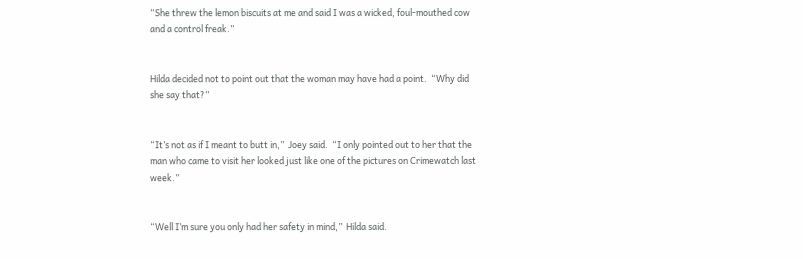“She threw the lemon biscuits at me and said I was a wicked, foul-mouthed cow and a control freak.”


Hilda decided not to point out that the woman may have had a point.  “Why did she say that?”


“It’s not as if I meant to butt in,”  Joey said.  “I only pointed out to her that the man who came to visit her looked just like one of the pictures on Crimewatch last week.”


“Well I’m sure you only had her safety in mind,”  Hilda said.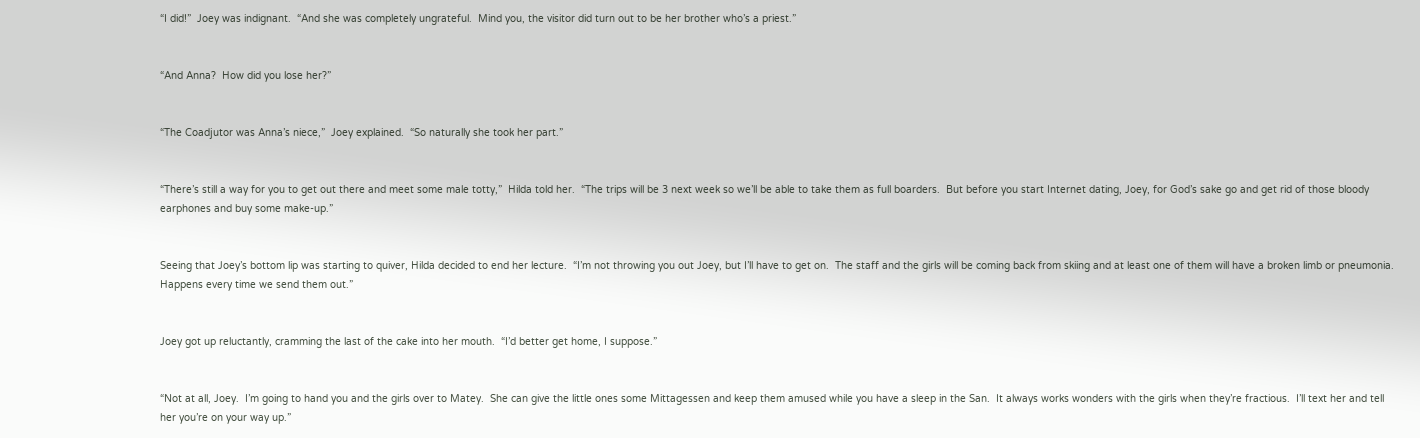“I did!”  Joey was indignant.  “And she was completely ungrateful.  Mind you, the visitor did turn out to be her brother who’s a priest.”


“And Anna?  How did you lose her?”


“The Coadjutor was Anna’s niece,”  Joey explained.  “So naturally she took her part.”


“There’s still a way for you to get out there and meet some male totty,”  Hilda told her.  “The trips will be 3 next week so we’ll be able to take them as full boarders.  But before you start Internet dating, Joey, for God’s sake go and get rid of those bloody earphones and buy some make-up.”


Seeing that Joey’s bottom lip was starting to quiver, Hilda decided to end her lecture.  “I’m not throwing you out Joey, but I’ll have to get on.  The staff and the girls will be coming back from skiing and at least one of them will have a broken limb or pneumonia.  Happens every time we send them out.”


Joey got up reluctantly, cramming the last of the cake into her mouth.  “I’d better get home, I suppose.”


“Not at all, Joey.  I’m going to hand you and the girls over to Matey.  She can give the little ones some Mittagessen and keep them amused while you have a sleep in the San.  It always works wonders with the girls when they’re fractious.  I’ll text her and tell her you’re on your way up.”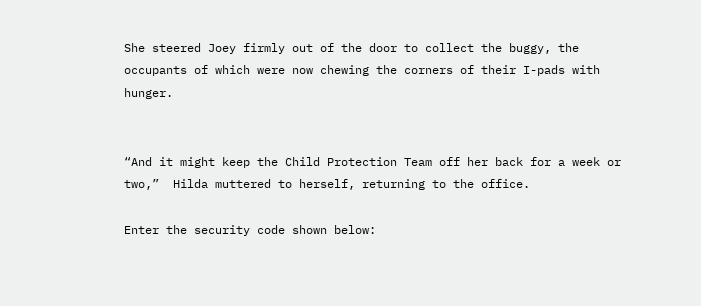She steered Joey firmly out of the door to collect the buggy, the occupants of which were now chewing the corners of their I-pads with hunger.


“And it might keep the Child Protection Team off her back for a week or two,”  Hilda muttered to herself, returning to the office.

Enter the security code shown below: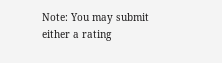Note: You may submit either a rating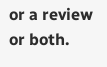or a review or both.